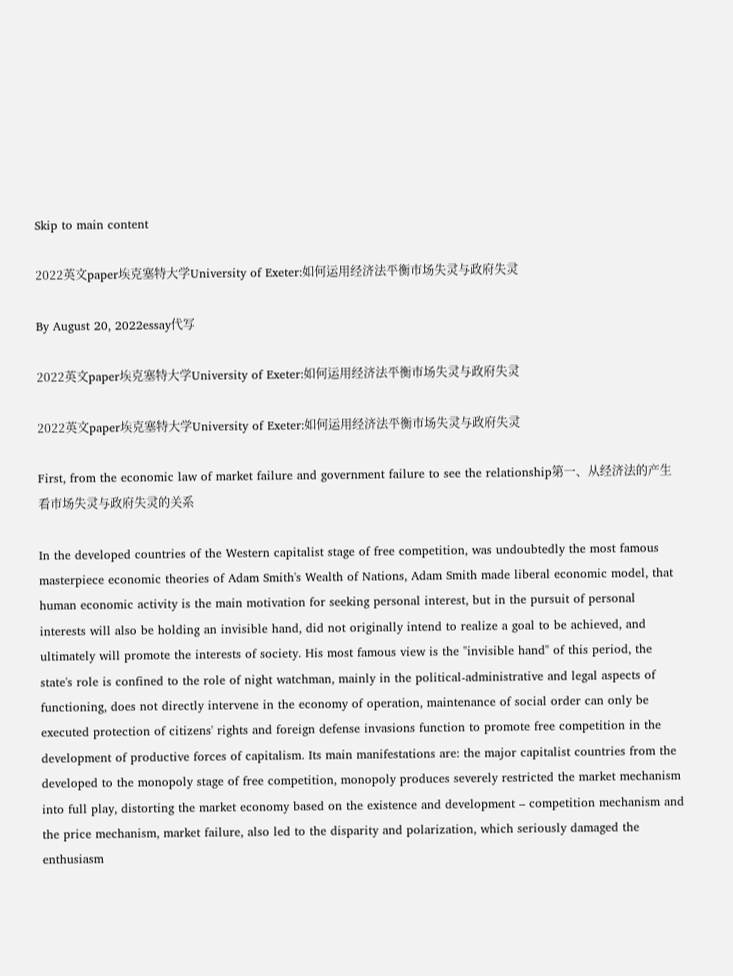Skip to main content

2022英文paper埃克塞特大学University of Exeter:如何运用经济法平衡市场失灵与政府失灵

By August 20, 2022essay代写

2022英文paper埃克塞特大学University of Exeter:如何运用经济法平衡市场失灵与政府失灵

2022英文paper埃克塞特大学University of Exeter:如何运用经济法平衡市场失灵与政府失灵

First, from the economic law of market failure and government failure to see the relationship第一、从经济法的产生看市场失灵与政府失灵的关系

In the developed countries of the Western capitalist stage of free competition, was undoubtedly the most famous masterpiece economic theories of Adam Smith's Wealth of Nations, Adam Smith made liberal economic model, that human economic activity is the main motivation for seeking personal interest, but in the pursuit of personal interests will also be holding an invisible hand, did not originally intend to realize a goal to be achieved, and ultimately will promote the interests of society. His most famous view is the "invisible hand" of this period, the state's role is confined to the role of night watchman, mainly in the political-administrative and legal aspects of functioning, does not directly intervene in the economy of operation, maintenance of social order can only be executed protection of citizens' rights and foreign defense invasions function to promote free competition in the development of productive forces of capitalism. Its main manifestations are: the major capitalist countries from the developed to the monopoly stage of free competition, monopoly produces severely restricted the market mechanism into full play, distorting the market economy based on the existence and development – competition mechanism and the price mechanism, market failure, also led to the disparity and polarization, which seriously damaged the enthusiasm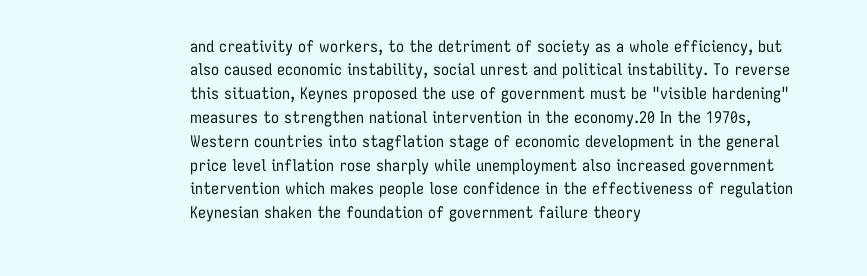and creativity of workers, to the detriment of society as a whole efficiency, but also caused economic instability, social unrest and political instability. To reverse this situation, Keynes proposed the use of government must be "visible hardening" measures to strengthen national intervention in the economy.20 In the 1970s, Western countries into stagflation stage of economic development in the general price level inflation rose sharply while unemployment also increased government intervention which makes people lose confidence in the effectiveness of regulation Keynesian shaken the foundation of government failure theory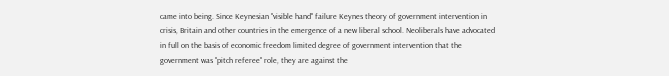came into being. Since Keynesian "visible hand" failure Keynes theory of government intervention in crisis, Britain and other countries in the emergence of a new liberal school. Neoliberals have advocated in full on the basis of economic freedom limited degree of government intervention that the government was "pitch referee" role, they are against the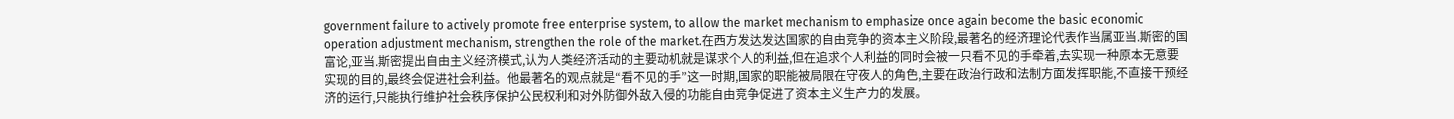government failure to actively promote free enterprise system, to allow the market mechanism to emphasize once again become the basic economic operation adjustment mechanism, strengthen the role of the market.在西方发达发达国家的自由竞争的资本主义阶段,最著名的经济理论代表作当属亚当.斯密的国富论,亚当.斯密提出自由主义经济模式,认为人类经济活动的主要动机就是谋求个人的利益,但在追求个人利益的同时会被一只看不见的手牵着,去实现一种原本无意要实现的目的,最终会促进社会利益。他最著名的观点就是“看不见的手”这一时期,国家的职能被局限在守夜人的角色,主要在政治行政和法制方面发挥职能,不直接干预经济的运行,只能执行维护社会秩序保护公民权利和对外防御外敌入侵的功能自由竞争促进了资本主义生产力的发展。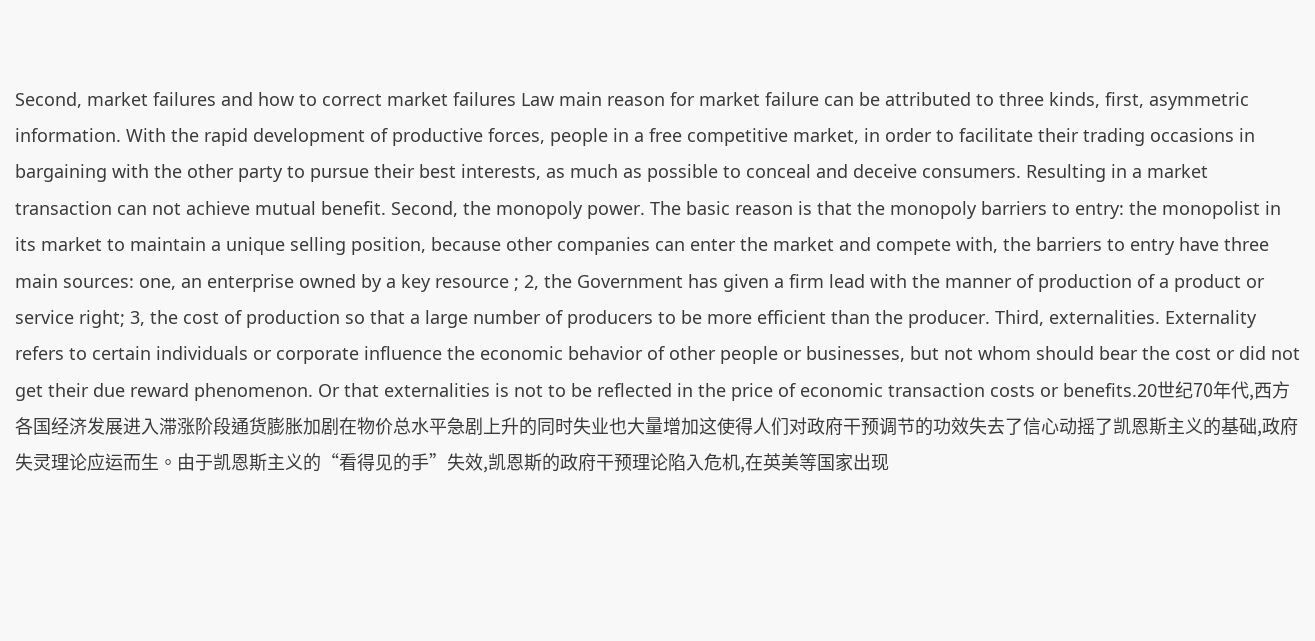Second, market failures and how to correct market failures Law main reason for market failure can be attributed to three kinds, first, asymmetric information. With the rapid development of productive forces, people in a free competitive market, in order to facilitate their trading occasions in bargaining with the other party to pursue their best interests, as much as possible to conceal and deceive consumers. Resulting in a market transaction can not achieve mutual benefit. Second, the monopoly power. The basic reason is that the monopoly barriers to entry: the monopolist in its market to maintain a unique selling position, because other companies can enter the market and compete with, the barriers to entry have three main sources: one, an enterprise owned by a key resource ; 2, the Government has given a firm lead with the manner of production of a product or service right; 3, the cost of production so that a large number of producers to be more efficient than the producer. Third, externalities. Externality refers to certain individuals or corporate influence the economic behavior of other people or businesses, but not whom should bear the cost or did not get their due reward phenomenon. Or that externalities is not to be reflected in the price of economic transaction costs or benefits.20世纪70年代,西方各国经济发展进入滞涨阶段通货膨胀加剧在物价总水平急剧上升的同时失业也大量增加这使得人们对政府干预调节的功效失去了信心动摇了凯恩斯主义的基础,政府失灵理论应运而生。由于凯恩斯主义的“看得见的手”失效,凯恩斯的政府干预理论陷入危机,在英美等国家出现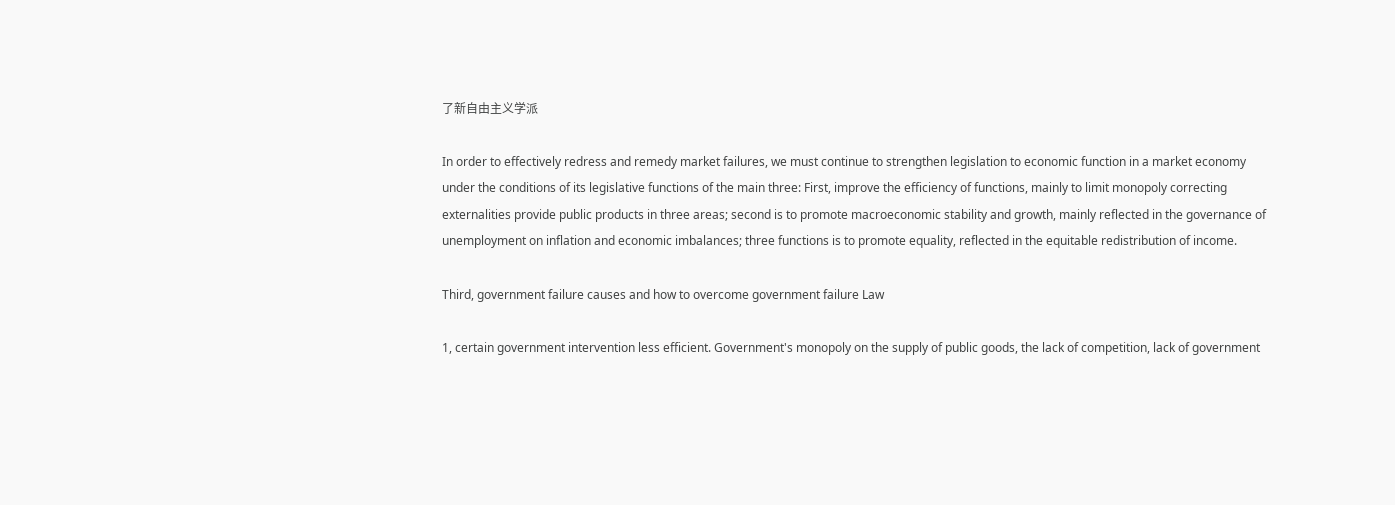了新自由主义学派

In order to effectively redress and remedy market failures, we must continue to strengthen legislation to economic function in a market economy under the conditions of its legislative functions of the main three: First, improve the efficiency of functions, mainly to limit monopoly correcting externalities provide public products in three areas; second is to promote macroeconomic stability and growth, mainly reflected in the governance of unemployment on inflation and economic imbalances; three functions is to promote equality, reflected in the equitable redistribution of income.

Third, government failure causes and how to overcome government failure Law

1, certain government intervention less efficient. Government's monopoly on the supply of public goods, the lack of competition, lack of government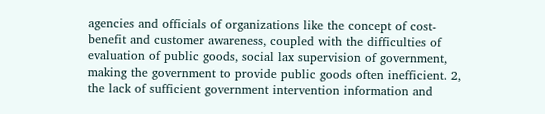agencies and officials of organizations like the concept of cost-benefit and customer awareness, coupled with the difficulties of evaluation of public goods, social lax supervision of government, making the government to provide public goods often inefficient. 2, the lack of sufficient government intervention information and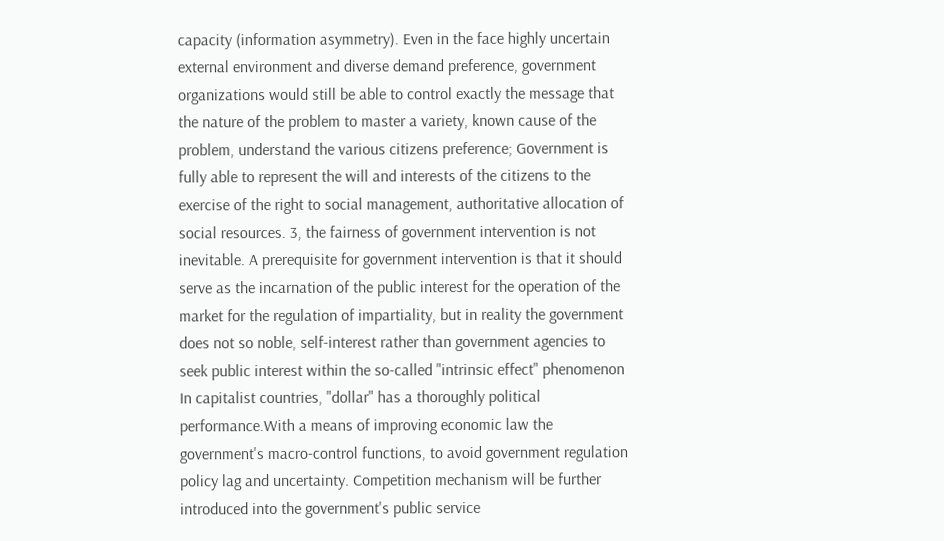capacity (information asymmetry). Even in the face highly uncertain external environment and diverse demand preference, government organizations would still be able to control exactly the message that the nature of the problem to master a variety, known cause of the problem, understand the various citizens preference; Government is fully able to represent the will and interests of the citizens to the exercise of the right to social management, authoritative allocation of social resources. 3, the fairness of government intervention is not inevitable. A prerequisite for government intervention is that it should serve as the incarnation of the public interest for the operation of the market for the regulation of impartiality, but in reality the government does not so noble, self-interest rather than government agencies to seek public interest within the so-called "intrinsic effect" phenomenon In capitalist countries, "dollar" has a thoroughly political performance.With a means of improving economic law the government's macro-control functions, to avoid government regulation policy lag and uncertainty. Competition mechanism will be further introduced into the government's public service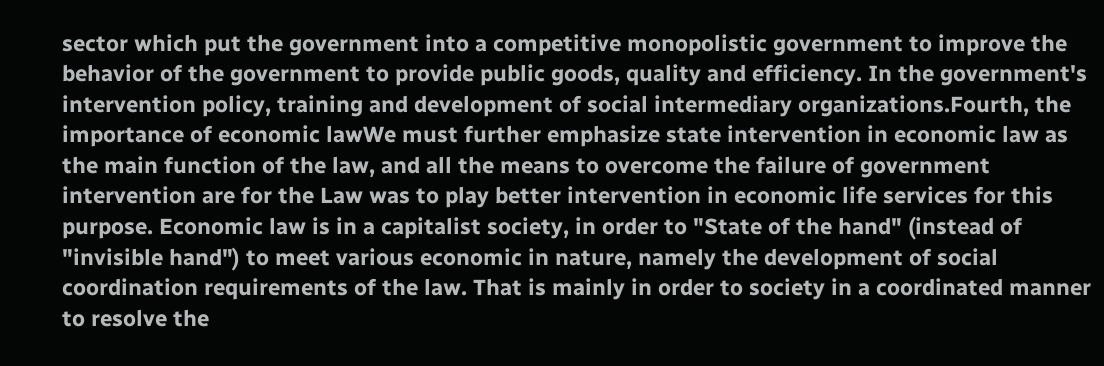sector which put the government into a competitive monopolistic government to improve the behavior of the government to provide public goods, quality and efficiency. In the government's intervention policy, training and development of social intermediary organizations.Fourth, the importance of economic lawWe must further emphasize state intervention in economic law as the main function of the law, and all the means to overcome the failure of government intervention are for the Law was to play better intervention in economic life services for this purpose. Economic law is in a capitalist society, in order to "State of the hand" (instead of "invisible hand") to meet various economic in nature, namely the development of social coordination requirements of the law. That is mainly in order to society in a coordinated manner to resolve the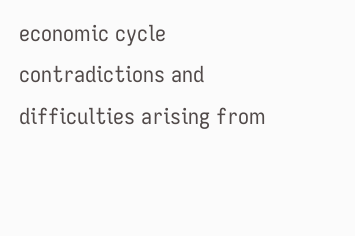economic cycle contradictions and difficulties arising from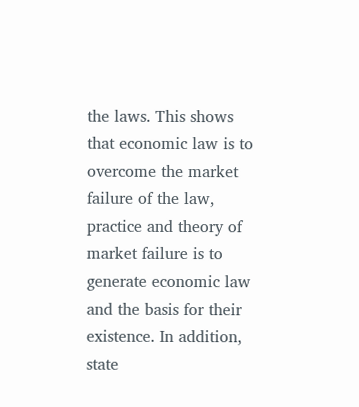the laws. This shows that economic law is to overcome the market failure of the law, practice and theory of market failure is to generate economic law and the basis for their existence. In addition, state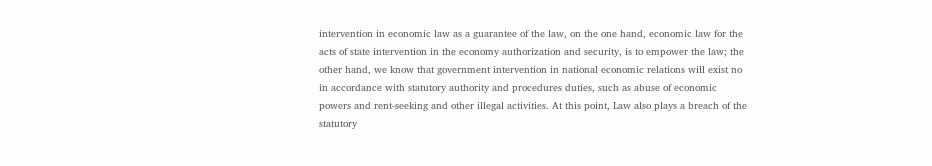intervention in economic law as a guarantee of the law, on the one hand, economic law for the acts of state intervention in the economy authorization and security, is to empower the law; the other hand, we know that government intervention in national economic relations will exist no in accordance with statutory authority and procedures duties, such as abuse of economic powers and rent-seeking and other illegal activities. At this point, Law also plays a breach of the statutory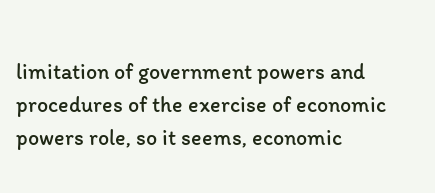limitation of government powers and procedures of the exercise of economic powers role, so it seems, economic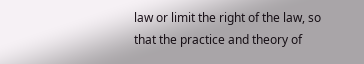law or limit the right of the law, so that the practice and theory of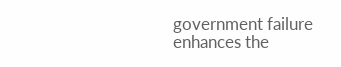government failure enhances the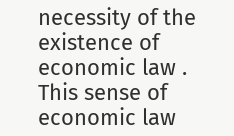necessity of the existence of economic law . This sense of economic law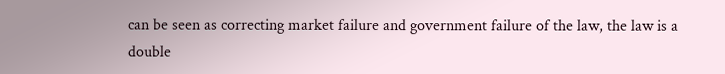can be seen as correcting market failure and government failure of the law, the law is a double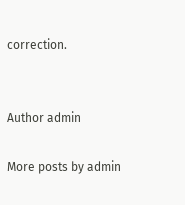correction.


Author admin

More posts by admin